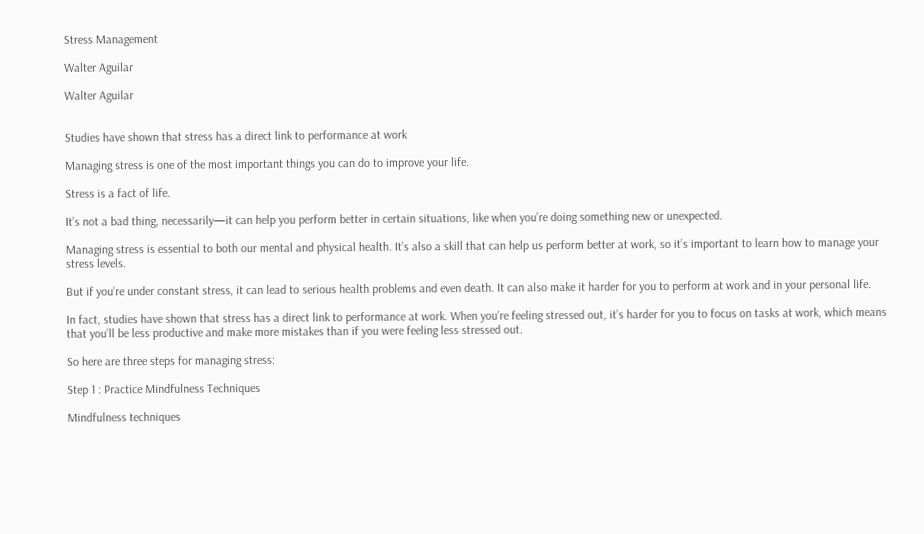Stress Management

Walter Aguilar

Walter Aguilar


Studies have shown that stress has a direct link to performance at work

Managing stress is one of the most important things you can do to improve your life.

Stress is a fact of life.

It’s not a bad thing, necessarily—it can help you perform better in certain situations, like when you’re doing something new or unexpected.

Managing stress is essential to both our mental and physical health. It’s also a skill that can help us perform better at work, so it’s important to learn how to manage your stress levels.

But if you’re under constant stress, it can lead to serious health problems and even death. It can also make it harder for you to perform at work and in your personal life.

In fact, studies have shown that stress has a direct link to performance at work. When you’re feeling stressed out, it’s harder for you to focus on tasks at work, which means that you’ll be less productive and make more mistakes than if you were feeling less stressed out.

So here are three steps for managing stress:

Step 1 : Practice Mindfulness Techniques

Mindfulness techniques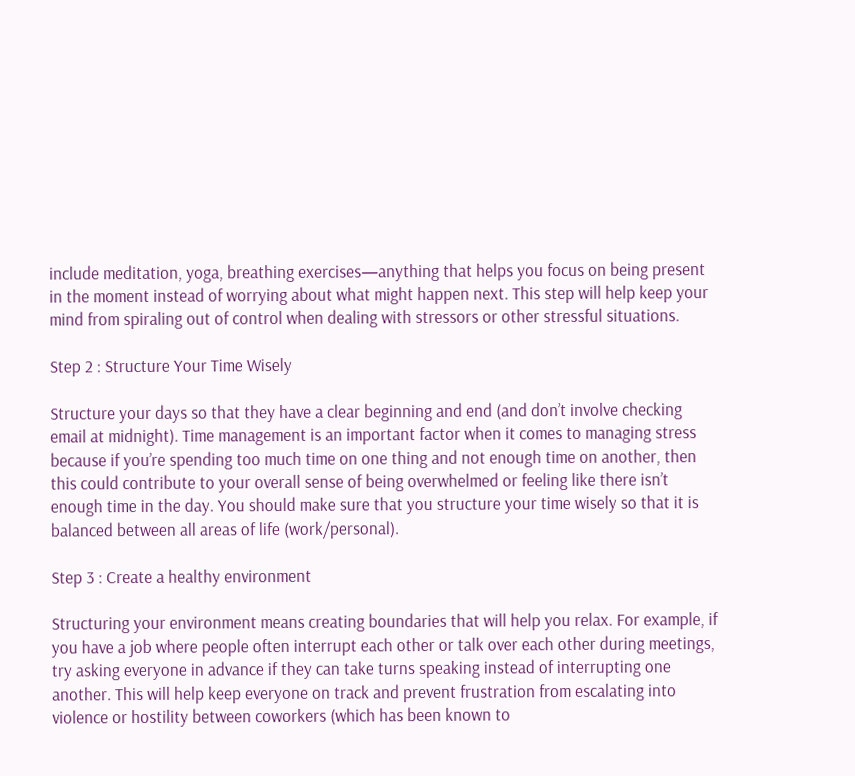include meditation, yoga, breathing exercises—anything that helps you focus on being present in the moment instead of worrying about what might happen next. This step will help keep your mind from spiraling out of control when dealing with stressors or other stressful situations.

Step 2 : Structure Your Time Wisely

Structure your days so that they have a clear beginning and end (and don’t involve checking email at midnight). Time management is an important factor when it comes to managing stress because if you’re spending too much time on one thing and not enough time on another, then this could contribute to your overall sense of being overwhelmed or feeling like there isn’t enough time in the day. You should make sure that you structure your time wisely so that it is balanced between all areas of life (work/personal).

Step 3 : Create a healthy environment

Structuring your environment means creating boundaries that will help you relax. For example, if you have a job where people often interrupt each other or talk over each other during meetings, try asking everyone in advance if they can take turns speaking instead of interrupting one another. This will help keep everyone on track and prevent frustration from escalating into violence or hostility between coworkers (which has been known to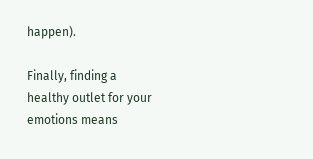happen).

Finally, finding a healthy outlet for your emotions means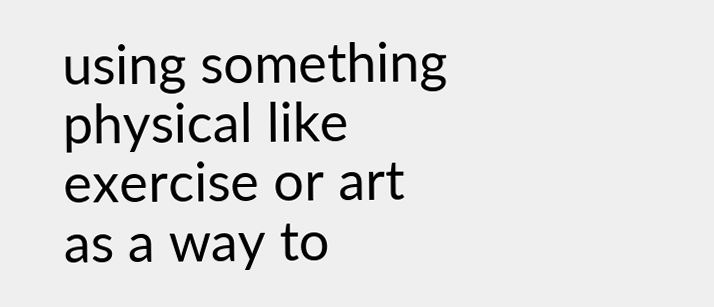using something physical like exercise or art as a way to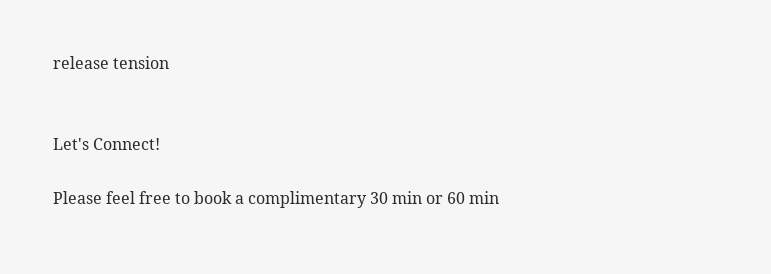release tension


Let's Connect!

Please feel free to book a complimentary 30 min or 60 min